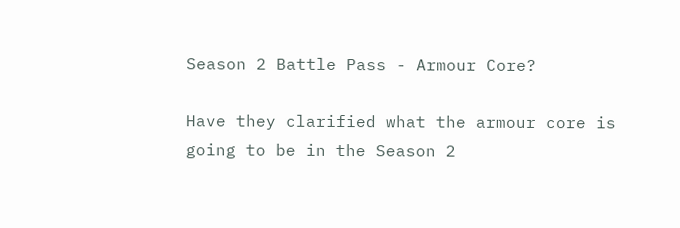Season 2 Battle Pass - Armour Core?

Have they clarified what the armour core is going to be in the Season 2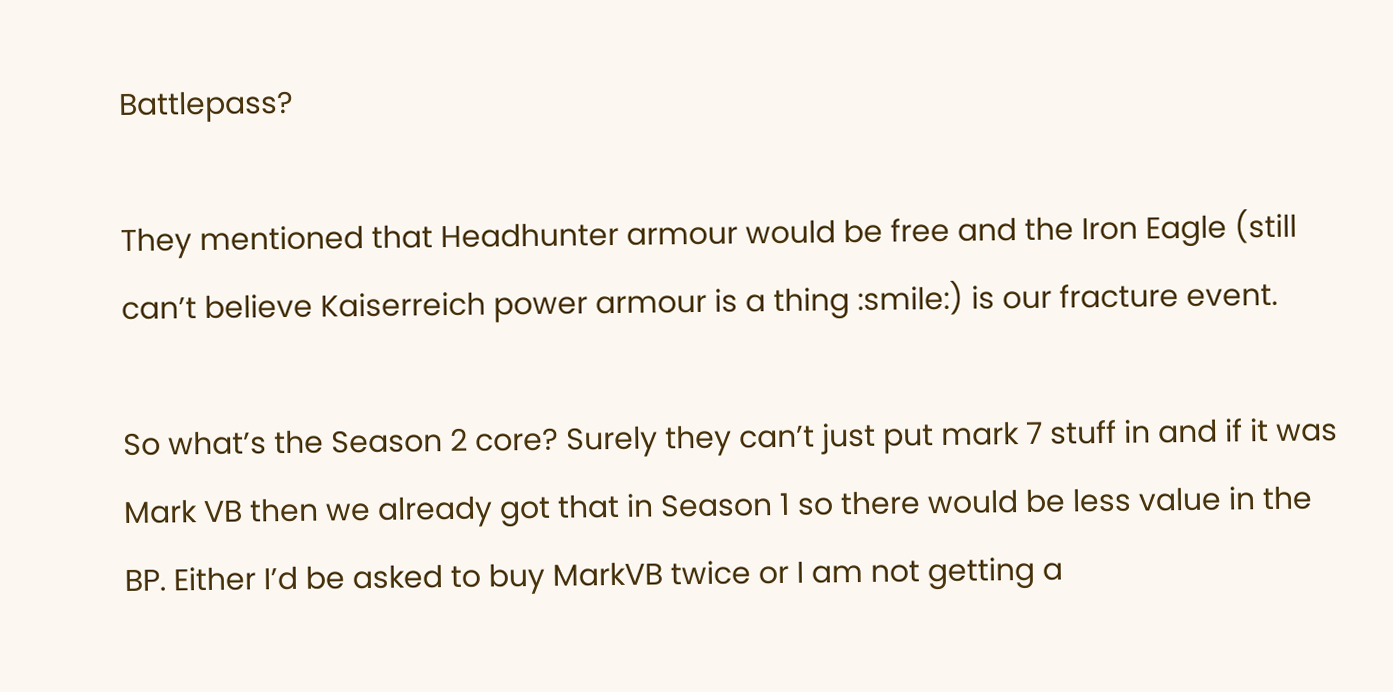Battlepass?

They mentioned that Headhunter armour would be free and the Iron Eagle (still can’t believe Kaiserreich power armour is a thing :smile:) is our fracture event.

So what’s the Season 2 core? Surely they can’t just put mark 7 stuff in and if it was Mark VB then we already got that in Season 1 so there would be less value in the BP. Either I’d be asked to buy MarkVB twice or I am not getting a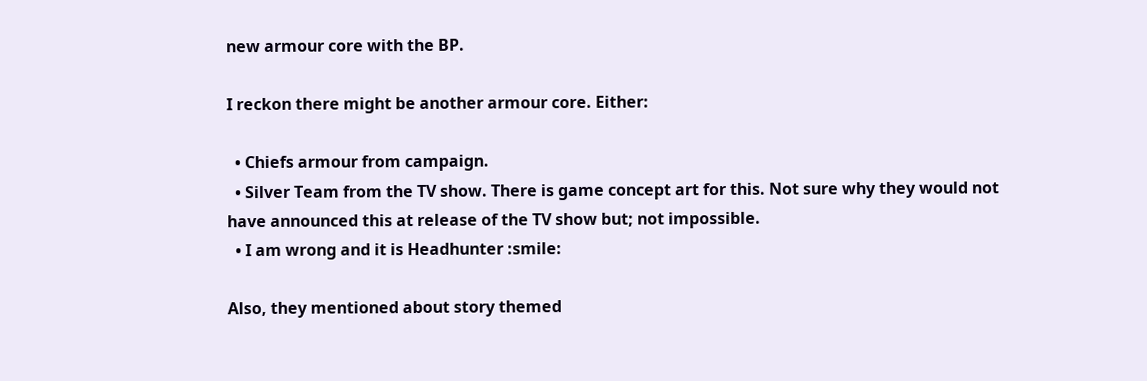new armour core with the BP.

I reckon there might be another armour core. Either:

  • Chiefs armour from campaign.
  • Silver Team from the TV show. There is game concept art for this. Not sure why they would not have announced this at release of the TV show but; not impossible.
  • I am wrong and it is Headhunter :smile:

Also, they mentioned about story themed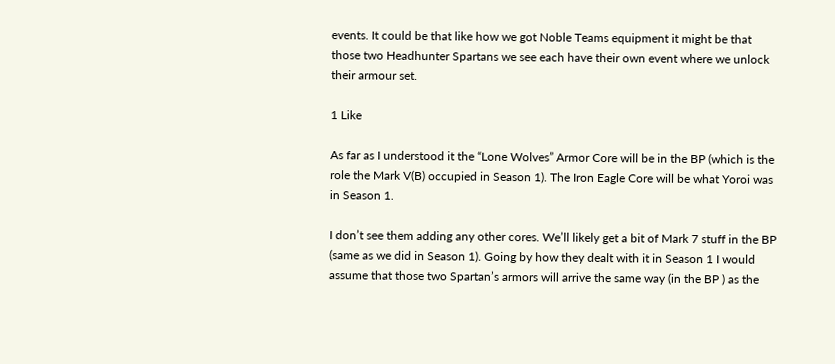events. It could be that like how we got Noble Teams equipment it might be that those two Headhunter Spartans we see each have their own event where we unlock their armour set.

1 Like

As far as I understood it the “Lone Wolves” Armor Core will be in the BP (which is the role the Mark V(B) occupied in Season 1). The Iron Eagle Core will be what Yoroi was in Season 1.

I don’t see them adding any other cores. We’ll likely get a bit of Mark 7 stuff in the BP (same as we did in Season 1). Going by how they dealt with it in Season 1 I would assume that those two Spartan’s armors will arrive the same way (in the BP ) as the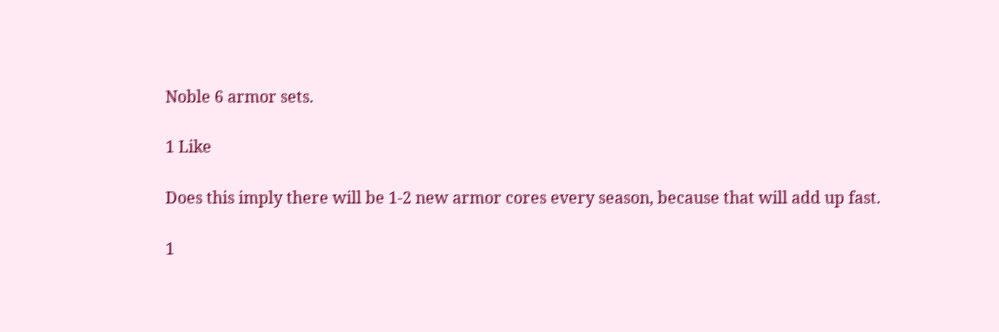Noble 6 armor sets.

1 Like

Does this imply there will be 1-2 new armor cores every season, because that will add up fast.

1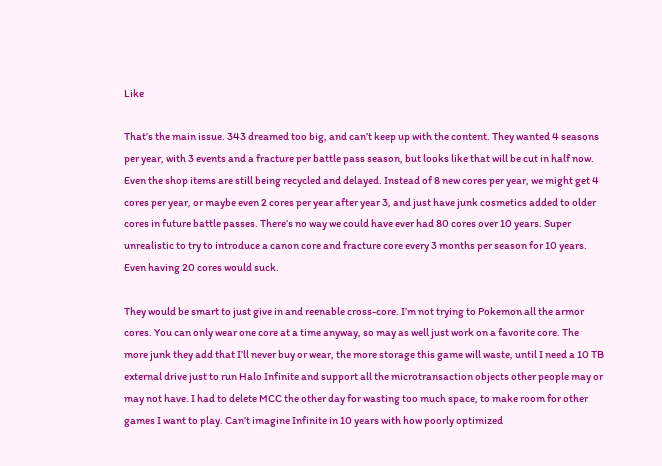Like

That’s the main issue. 343 dreamed too big, and can’t keep up with the content. They wanted 4 seasons per year, with 3 events and a fracture per battle pass season, but looks like that will be cut in half now. Even the shop items are still being recycled and delayed. Instead of 8 new cores per year, we might get 4 cores per year, or maybe even 2 cores per year after year 3, and just have junk cosmetics added to older cores in future battle passes. There’s no way we could have ever had 80 cores over 10 years. Super unrealistic to try to introduce a canon core and fracture core every 3 months per season for 10 years. Even having 20 cores would suck.

They would be smart to just give in and reenable cross-core. I’m not trying to Pokemon all the armor cores. You can only wear one core at a time anyway, so may as well just work on a favorite core. The more junk they add that I’ll never buy or wear, the more storage this game will waste, until I need a 10 TB external drive just to run Halo Infinite and support all the microtransaction objects other people may or may not have. I had to delete MCC the other day for wasting too much space, to make room for other games I want to play. Can’t imagine Infinite in 10 years with how poorly optimized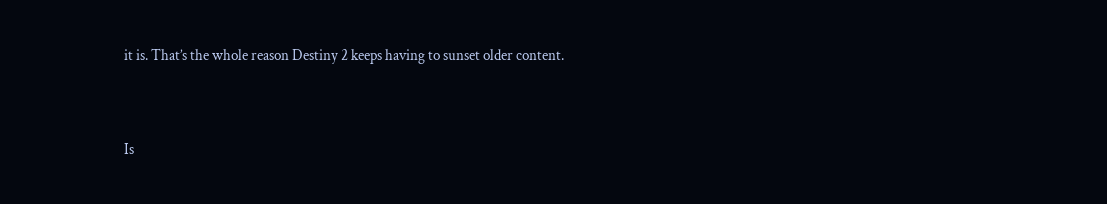it is. That’s the whole reason Destiny 2 keeps having to sunset older content.


Is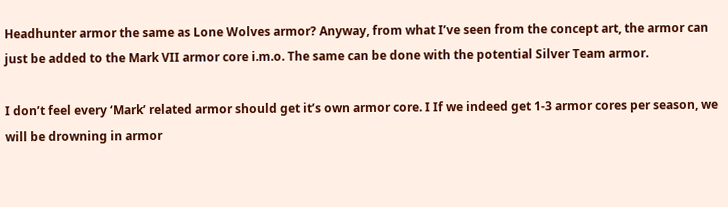Headhunter armor the same as Lone Wolves armor? Anyway, from what I’ve seen from the concept art, the armor can just be added to the Mark VII armor core i.m.o. The same can be done with the potential Silver Team armor.

I don’t feel every ‘Mark’ related armor should get it’s own armor core. I If we indeed get 1-3 armor cores per season, we will be drowning in armor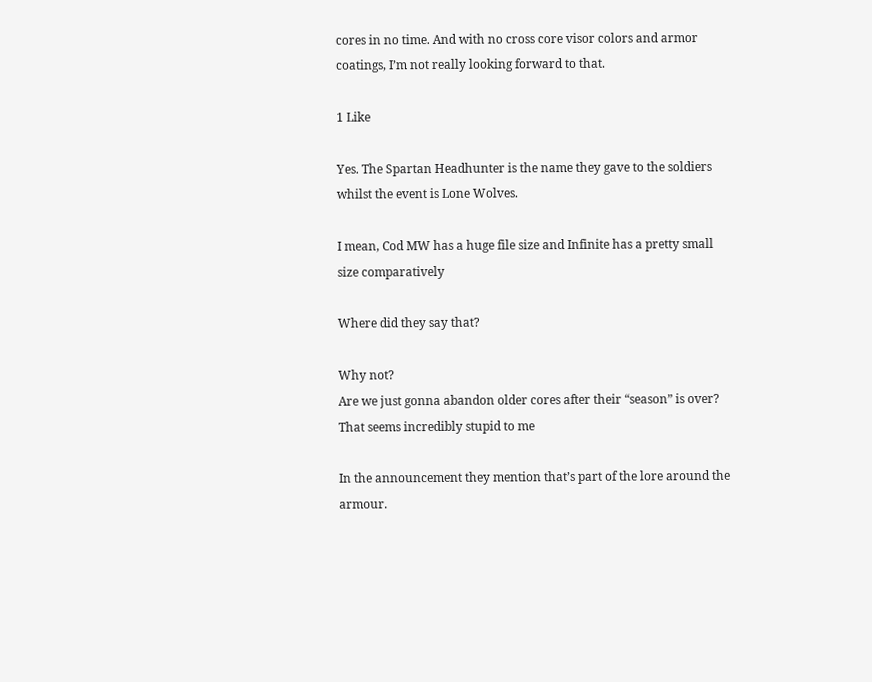cores in no time. And with no cross core visor colors and armor coatings, I’m not really looking forward to that.

1 Like

Yes. The Spartan Headhunter is the name they gave to the soldiers whilst the event is Lone Wolves.

I mean, Cod MW has a huge file size and Infinite has a pretty small size comparatively

Where did they say that?

Why not?
Are we just gonna abandon older cores after their “season” is over? That seems incredibly stupid to me

In the announcement they mention that’s part of the lore around the armour.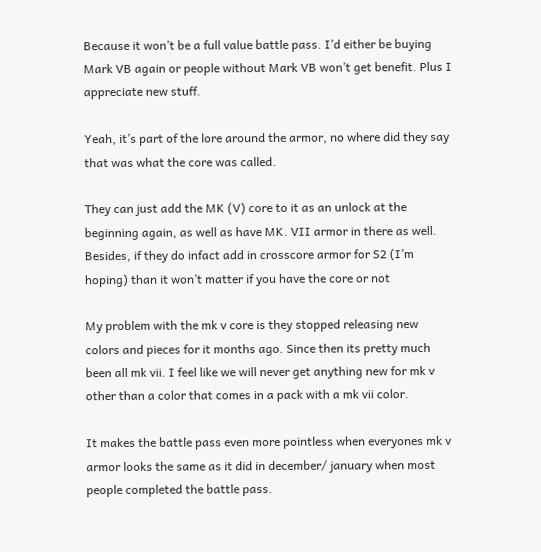Because it won’t be a full value battle pass. I’d either be buying Mark VB again or people without Mark VB won’t get benefit. Plus I appreciate new stuff.

Yeah, it’s part of the lore around the armor, no where did they say that was what the core was called.

They can just add the MK (V) core to it as an unlock at the beginning again, as well as have MK. VII armor in there as well.
Besides, if they do infact add in crosscore armor for S2 (I’m hoping) than it won’t matter if you have the core or not

My problem with the mk v core is they stopped releasing new colors and pieces for it months ago. Since then its pretty much been all mk vii. I feel like we will never get anything new for mk v other than a color that comes in a pack with a mk vii color.

It makes the battle pass even more pointless when everyones mk v armor looks the same as it did in december/ january when most people completed the battle pass.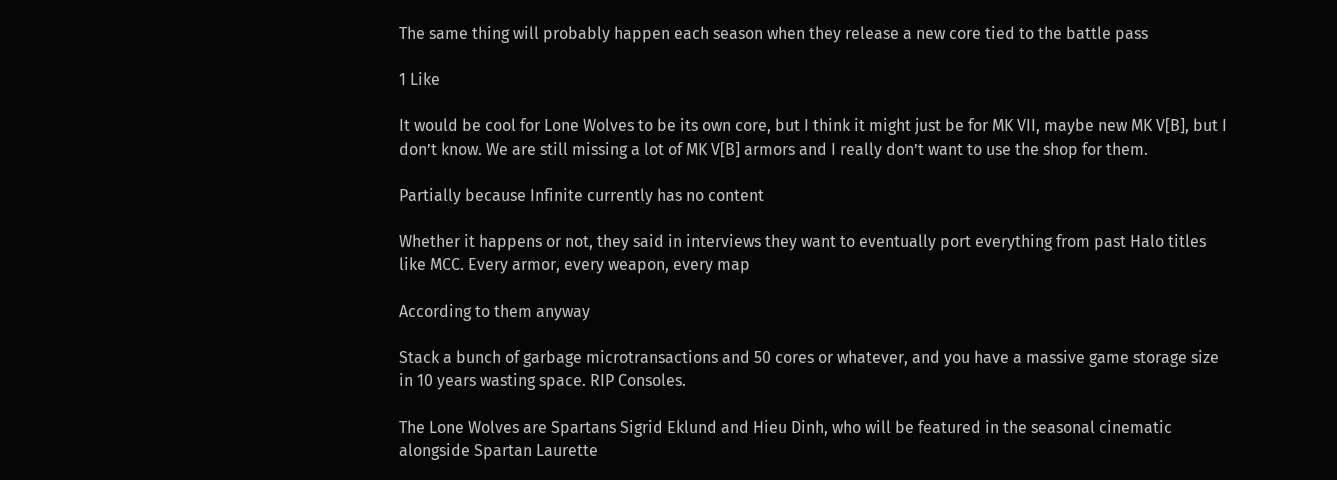The same thing will probably happen each season when they release a new core tied to the battle pass

1 Like

It would be cool for Lone Wolves to be its own core, but I think it might just be for MK VII, maybe new MK V[B], but I don’t know. We are still missing a lot of MK V[B] armors and I really don’t want to use the shop for them.

Partially because Infinite currently has no content

Whether it happens or not, they said in interviews they want to eventually port everything from past Halo titles like MCC. Every armor, every weapon, every map

According to them anyway

Stack a bunch of garbage microtransactions and 50 cores or whatever, and you have a massive game storage size in 10 years wasting space. RIP Consoles.

The Lone Wolves are Spartans Sigrid Eklund and Hieu Dinh, who will be featured in the seasonal cinematic alongside Spartan Laurette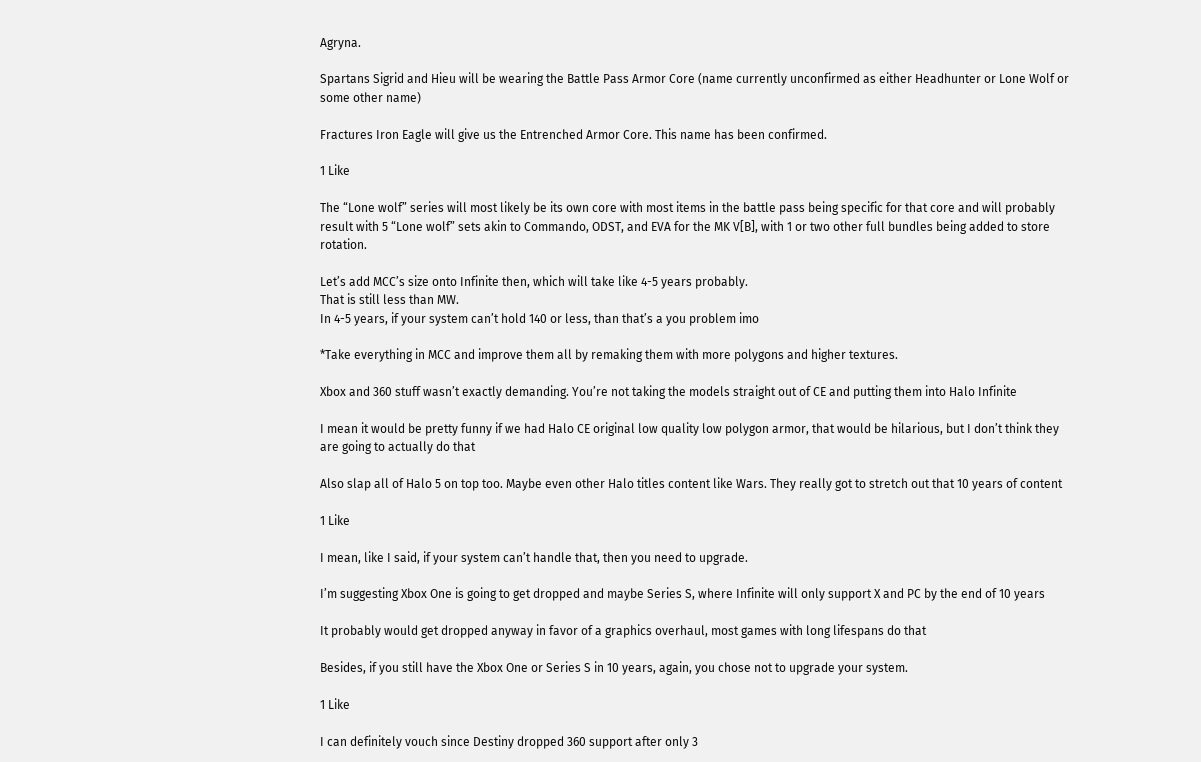Agryna.

Spartans Sigrid and Hieu will be wearing the Battle Pass Armor Core (name currently unconfirmed as either Headhunter or Lone Wolf or some other name)

Fractures Iron Eagle will give us the Entrenched Armor Core. This name has been confirmed.

1 Like

The “Lone wolf” series will most likely be its own core with most items in the battle pass being specific for that core and will probably result with 5 “Lone wolf” sets akin to Commando, ODST, and EVA for the MK V[B], with 1 or two other full bundles being added to store rotation.

Let’s add MCC’s size onto Infinite then, which will take like 4-5 years probably.
That is still less than MW.
In 4-5 years, if your system can’t hold 140 or less, than that’s a you problem imo

*Take everything in MCC and improve them all by remaking them with more polygons and higher textures.

Xbox and 360 stuff wasn’t exactly demanding. You’re not taking the models straight out of CE and putting them into Halo Infinite

I mean it would be pretty funny if we had Halo CE original low quality low polygon armor, that would be hilarious, but I don’t think they are going to actually do that

Also slap all of Halo 5 on top too. Maybe even other Halo titles content like Wars. They really got to stretch out that 10 years of content

1 Like

I mean, like I said, if your system can’t handle that, then you need to upgrade.

I’m suggesting Xbox One is going to get dropped and maybe Series S, where Infinite will only support X and PC by the end of 10 years

It probably would get dropped anyway in favor of a graphics overhaul, most games with long lifespans do that

Besides, if you still have the Xbox One or Series S in 10 years, again, you chose not to upgrade your system.

1 Like

I can definitely vouch since Destiny dropped 360 support after only 3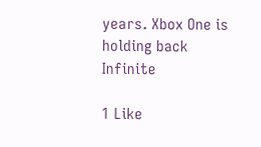years. Xbox One is holding back Infinite

1 Like